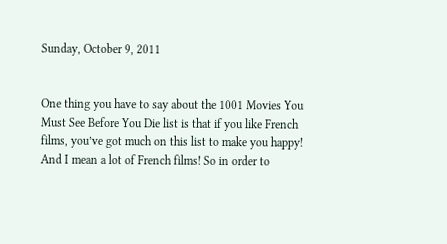Sunday, October 9, 2011


One thing you have to say about the 1001 Movies You Must See Before You Die list is that if you like French films, you’ve got much on this list to make you happy! And I mean a lot of French films! So in order to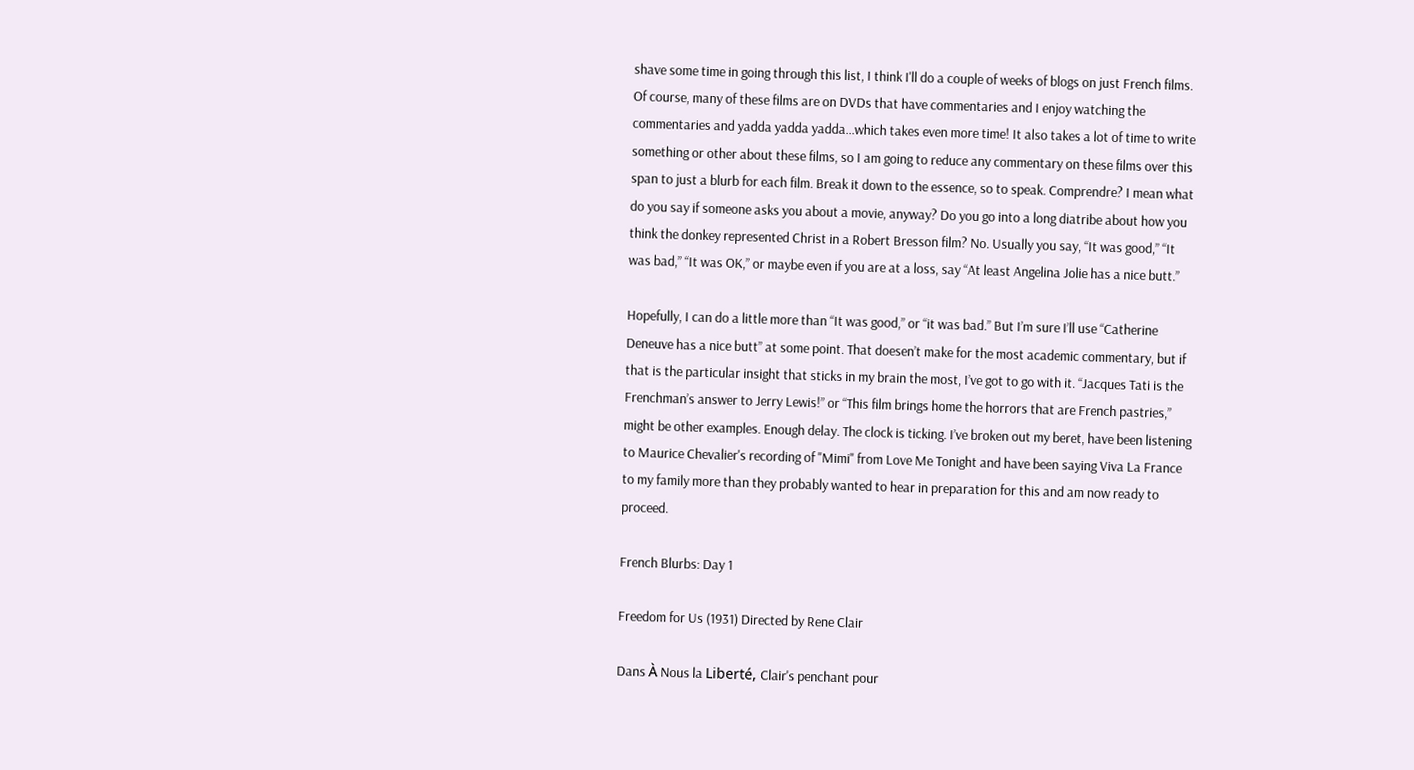shave some time in going through this list, I think I'll do a couple of weeks of blogs on just French films. Of course, many of these films are on DVDs that have commentaries and I enjoy watching the commentaries and yadda yadda yadda...which takes even more time! It also takes a lot of time to write something or other about these films, so I am going to reduce any commentary on these films over this span to just a blurb for each film. Break it down to the essence, so to speak. Comprendre? I mean what do you say if someone asks you about a movie, anyway? Do you go into a long diatribe about how you think the donkey represented Christ in a Robert Bresson film? No. Usually you say, “It was good,” “It was bad,” “It was OK,” or maybe even if you are at a loss, say “At least Angelina Jolie has a nice butt.”

Hopefully, I can do a little more than “It was good,” or “it was bad.” But I’m sure I’ll use “Catherine Deneuve has a nice butt” at some point. That doesen’t make for the most academic commentary, but if that is the particular insight that sticks in my brain the most, I’ve got to go with it. “Jacques Tati is the Frenchman’s answer to Jerry Lewis!” or “This film brings home the horrors that are French pastries,” might be other examples. Enough delay. The clock is ticking. I’ve broken out my beret, have been listening to Maurice Chevalier's recording of "Mimi" from Love Me Tonight and have been saying Viva La France to my family more than they probably wanted to hear in preparation for this and am now ready to proceed.

French Blurbs: Day 1

Freedom for Us (1931) Directed by Rene Clair

Dans À Nous la Liberté, Clair's penchant pour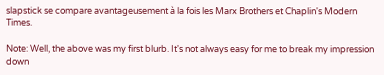slapstick se compare avantageusement à la fois les Marx Brothers et Chaplin's Modern Times.

Note: Well, the above was my first blurb. It's not always easy for me to break my impression down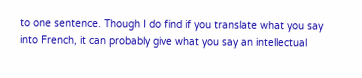to one sentence. Though I do find if you translate what you say into French, it can probably give what you say an intellectual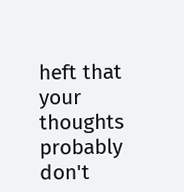heft that your thoughts probably don't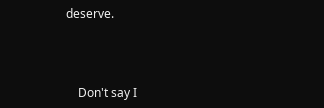deserve.



    Don't say I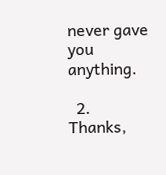never gave you anything.

  2. Thanks,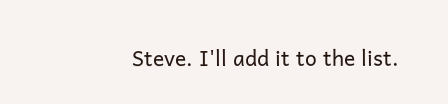Steve. I'll add it to the list.